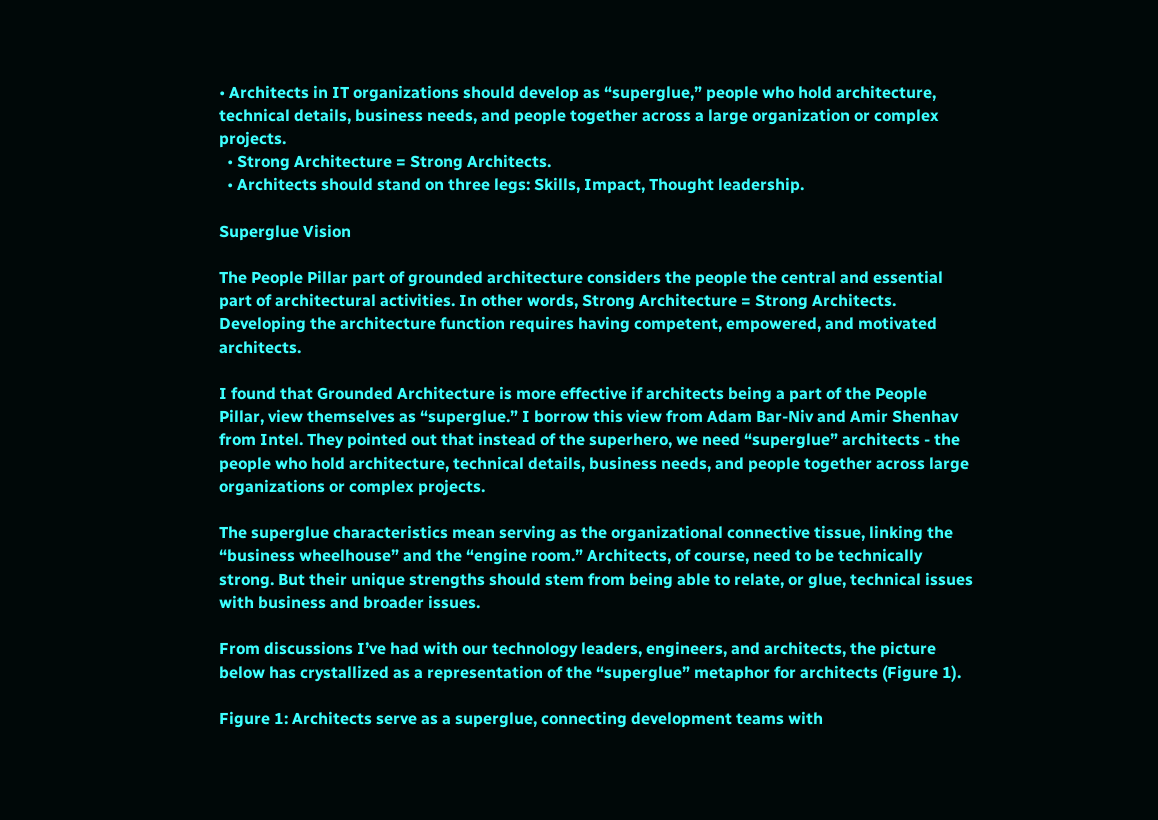• Architects in IT organizations should develop as “superglue,” people who hold architecture, technical details, business needs, and people together across a large organization or complex projects.
  • Strong Architecture = Strong Architects.
  • Architects should stand on three legs: Skills, Impact, Thought leadership.

Superglue Vision

The People Pillar part of grounded architecture considers the people the central and essential part of architectural activities. In other words, Strong Architecture = Strong Architects. Developing the architecture function requires having competent, empowered, and motivated architects.

I found that Grounded Architecture is more effective if architects being a part of the People Pillar, view themselves as “superglue.” I borrow this view from Adam Bar-Niv and Amir Shenhav from Intel. They pointed out that instead of the superhero, we need “superglue” architects - the people who hold architecture, technical details, business needs, and people together across large organizations or complex projects.

The superglue characteristics mean serving as the organizational connective tissue, linking the “business wheelhouse” and the “engine room.” Architects, of course, need to be technically strong. But their unique strengths should stem from being able to relate, or glue, technical issues with business and broader issues.

From discussions I’ve had with our technology leaders, engineers, and architects, the picture below has crystallized as a representation of the “superglue” metaphor for architects (Figure 1).

Figure 1: Architects serve as a superglue, connecting development teams with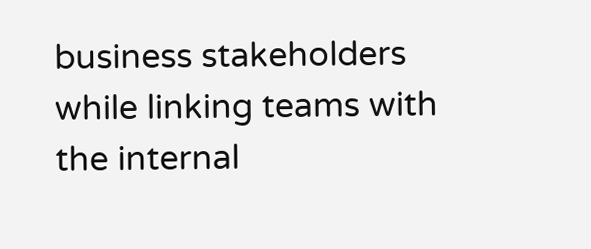business stakeholders while linking teams with the internal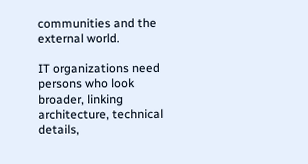communities and the external world.

IT organizations need persons who look broader, linking architecture, technical details,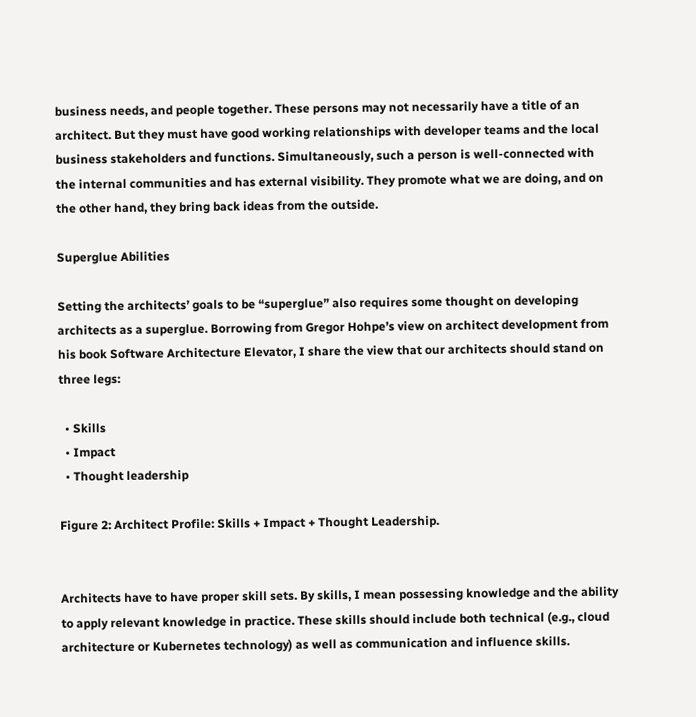business needs, and people together. These persons may not necessarily have a title of an architect. But they must have good working relationships with developer teams and the local business stakeholders and functions. Simultaneously, such a person is well-connected with the internal communities and has external visibility. They promote what we are doing, and on the other hand, they bring back ideas from the outside.

Superglue Abilities

Setting the architects’ goals to be “superglue” also requires some thought on developing architects as a superglue. Borrowing from Gregor Hohpe’s view on architect development from his book Software Architecture Elevator, I share the view that our architects should stand on three legs:

  • Skills
  • Impact
  • Thought leadership

Figure 2: Architect Profile: Skills + Impact + Thought Leadership.


Architects have to have proper skill sets. By skills, I mean possessing knowledge and the ability to apply relevant knowledge in practice. These skills should include both technical (e.g., cloud architecture or Kubernetes technology) as well as communication and influence skills.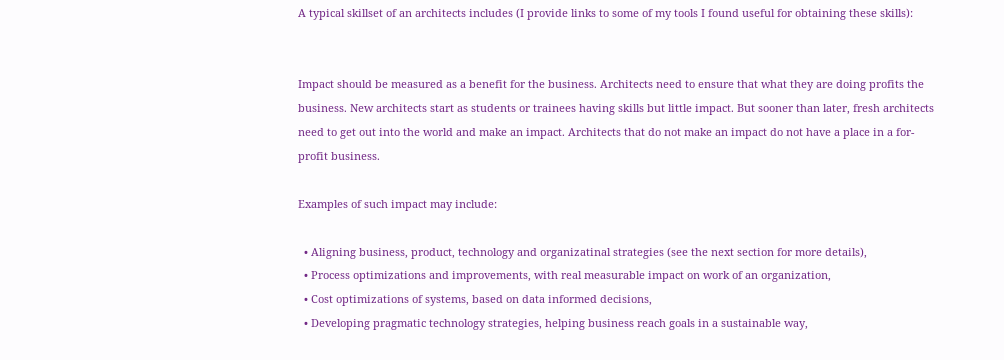A typical skillset of an architects includes (I provide links to some of my tools I found useful for obtaining these skills):


Impact should be measured as a benefit for the business. Architects need to ensure that what they are doing profits the business. New architects start as students or trainees having skills but little impact. But sooner than later, fresh architects need to get out into the world and make an impact. Architects that do not make an impact do not have a place in a for-profit business.

Examples of such impact may include:

  • Aligning business, product, technology and organizatinal strategies (see the next section for more details),
  • Process optimizations and improvements, with real measurable impact on work of an organization,
  • Cost optimizations of systems, based on data informed decisions,
  • Developing pragmatic technology strategies, helping business reach goals in a sustainable way,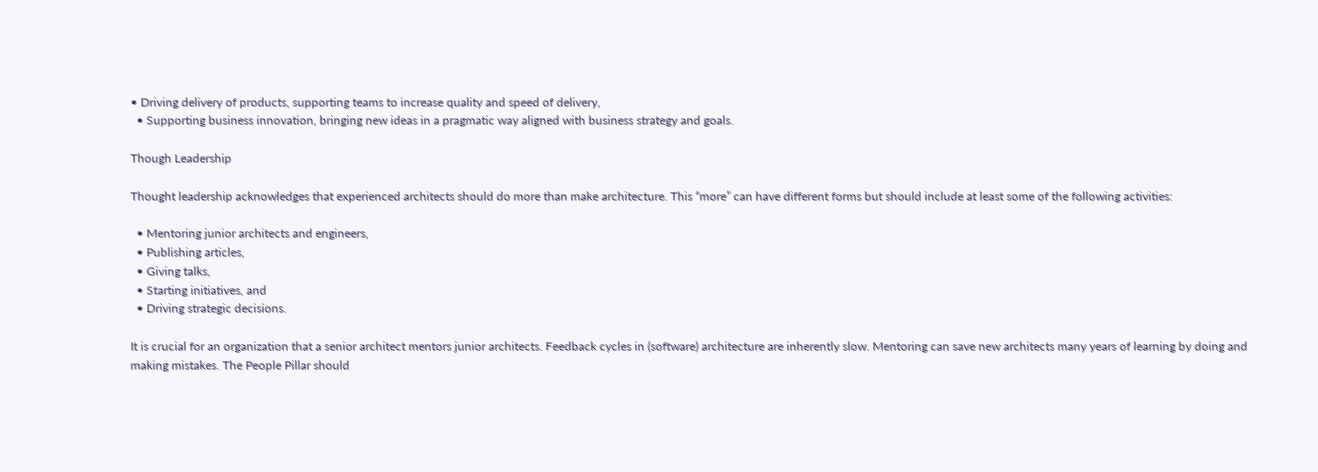• Driving delivery of products, supporting teams to increase quality and speed of delivery,
  • Supporting business innovation, bringing new ideas in a pragmatic way aligned with business strategy and goals.

Though Leadership

Thought leadership acknowledges that experienced architects should do more than make architecture. This “more” can have different forms but should include at least some of the following activities:

  • Mentoring junior architects and engineers,
  • Publishing articles,
  • Giving talks,
  • Starting initiatives, and
  • Driving strategic decisions.

It is crucial for an organization that a senior architect mentors junior architects. Feedback cycles in (software) architecture are inherently slow. Mentoring can save new architects many years of learning by doing and making mistakes. The People Pillar should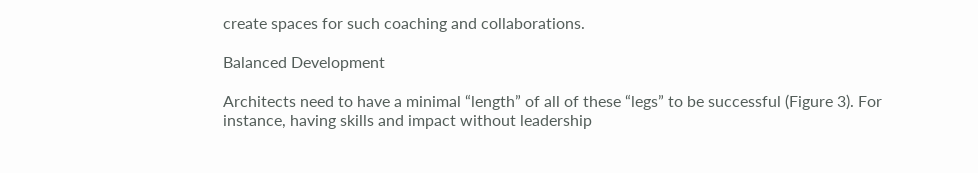create spaces for such coaching and collaborations.

Balanced Development

Architects need to have a minimal “length” of all of these “legs” to be successful (Figure 3). For instance, having skills and impact without leadership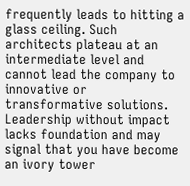frequently leads to hitting a glass ceiling. Such architects plateau at an intermediate level and cannot lead the company to innovative or transformative solutions. Leadership without impact lacks foundation and may signal that you have become an ivory tower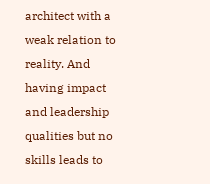architect with a weak relation to reality. And having impact and leadership qualities but no skills leads to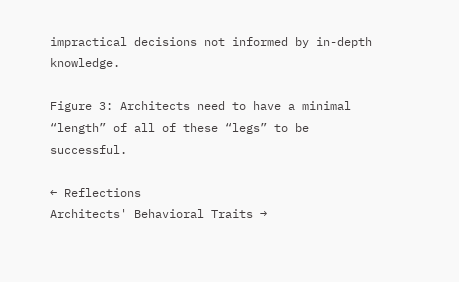impractical decisions not informed by in-depth knowledge.

Figure 3: Architects need to have a minimal “length” of all of these “legs” to be successful.

← Reflections
Architects' Behavioral Traits →